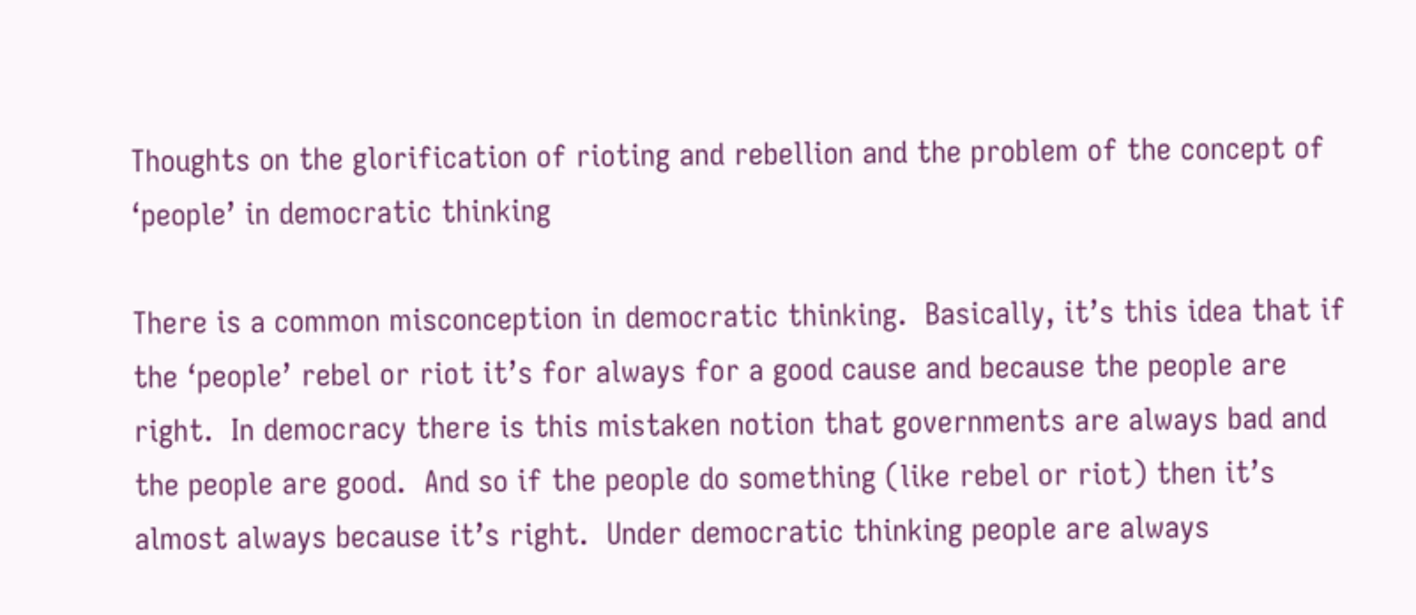Thoughts on the glorification of rioting and rebellion and the problem of the concept of ‘people’ in democratic thinking

There is a common misconception in democratic thinking.  Basically, it’s this idea that if the ‘people’ rebel or riot it’s for always for a good cause and because the people are right.  In democracy there is this mistaken notion that governments are always bad and the people are good.  And so if the people do something (like rebel or riot) then it’s almost always because it’s right.  Under democratic thinking people are always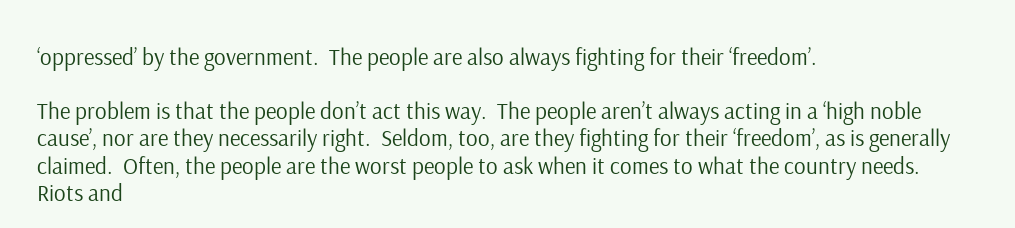‘oppressed’ by the government.  The people are also always fighting for their ‘freedom’.

The problem is that the people don’t act this way.  The people aren’t always acting in a ‘high noble cause’, nor are they necessarily right.  Seldom, too, are they fighting for their ‘freedom’, as is generally claimed.  Often, the people are the worst people to ask when it comes to what the country needs.  Riots and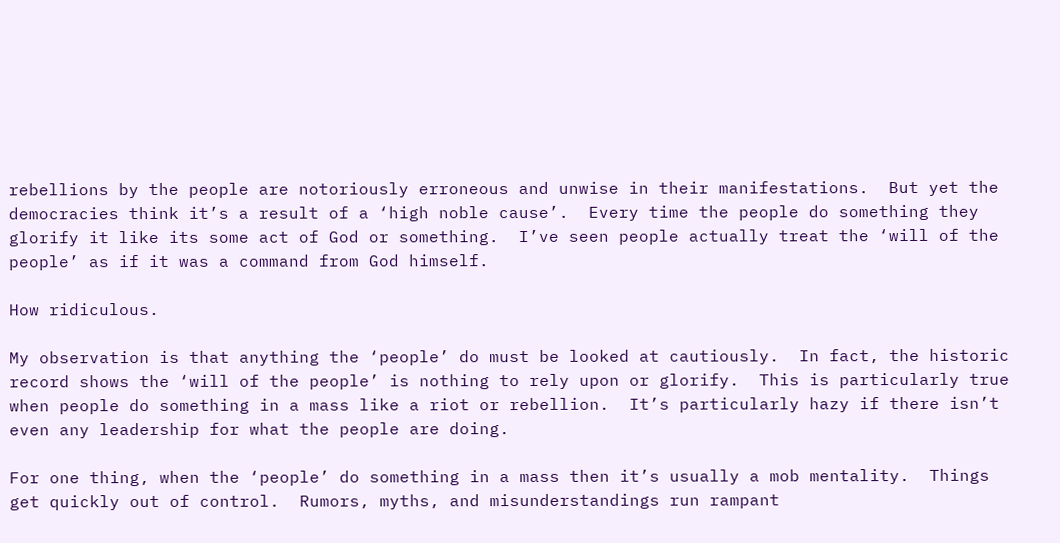rebellions by the people are notoriously erroneous and unwise in their manifestations.  But yet the democracies think it’s a result of a ‘high noble cause’.  Every time the people do something they glorify it like its some act of God or something.  I’ve seen people actually treat the ‘will of the people’ as if it was a command from God himself.

How ridiculous.

My observation is that anything the ‘people’ do must be looked at cautiously.  In fact, the historic record shows the ‘will of the people’ is nothing to rely upon or glorify.  This is particularly true when people do something in a mass like a riot or rebellion.  It’s particularly hazy if there isn’t even any leadership for what the people are doing.

For one thing, when the ‘people’ do something in a mass then it’s usually a mob mentality.  Things get quickly out of control.  Rumors, myths, and misunderstandings run rampant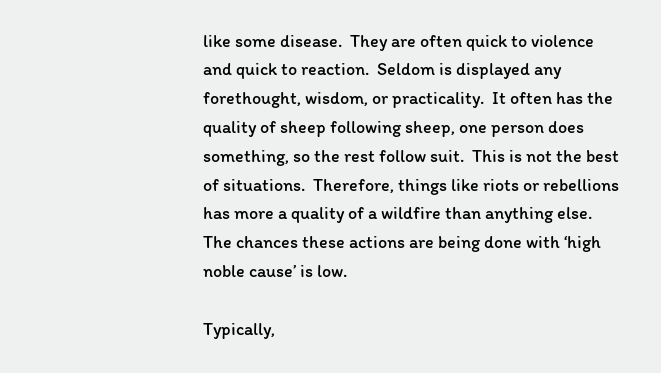like some disease.  They are often quick to violence and quick to reaction.  Seldom is displayed any forethought, wisdom, or practicality.  It often has the quality of sheep following sheep, one person does something, so the rest follow suit.  This is not the best of situations.  Therefore, things like riots or rebellions has more a quality of a wildfire than anything else.  The chances these actions are being done with ‘high noble cause’ is low.

Typically,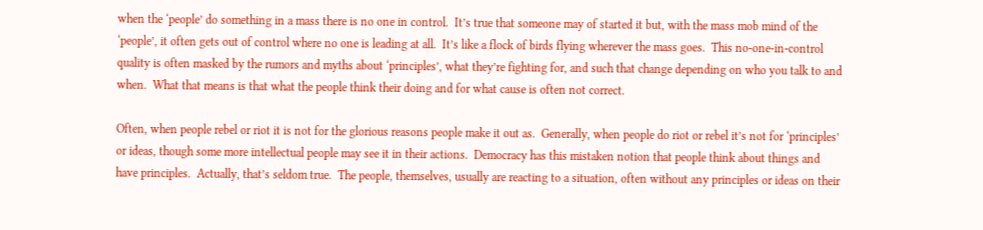when the ‘people’ do something in a mass there is no one in control.  It’s true that someone may of started it but, with the mass mob mind of the ‘people’, it often gets out of control where no one is leading at all.  It’s like a flock of birds flying wherever the mass goes.  This no-one-in-control quality is often masked by the rumors and myths about ‘principles’, what they’re fighting for, and such that change depending on who you talk to and when.  What that means is that what the people think their doing and for what cause is often not correct.

Often, when people rebel or riot it is not for the glorious reasons people make it out as.  Generally, when people do riot or rebel it’s not for ‘principles’ or ideas, though some more intellectual people may see it in their actions.  Democracy has this mistaken notion that people think about things and have principles.  Actually, that’s seldom true.  The people, themselves, usually are reacting to a situation, often without any principles or ideas on their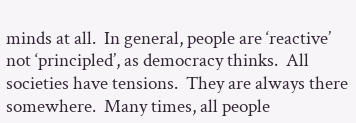minds at all.  In general, people are ‘reactive’ not ‘principled’, as democracy thinks.  All societies have tensions.  They are always there somewhere.  Many times, all people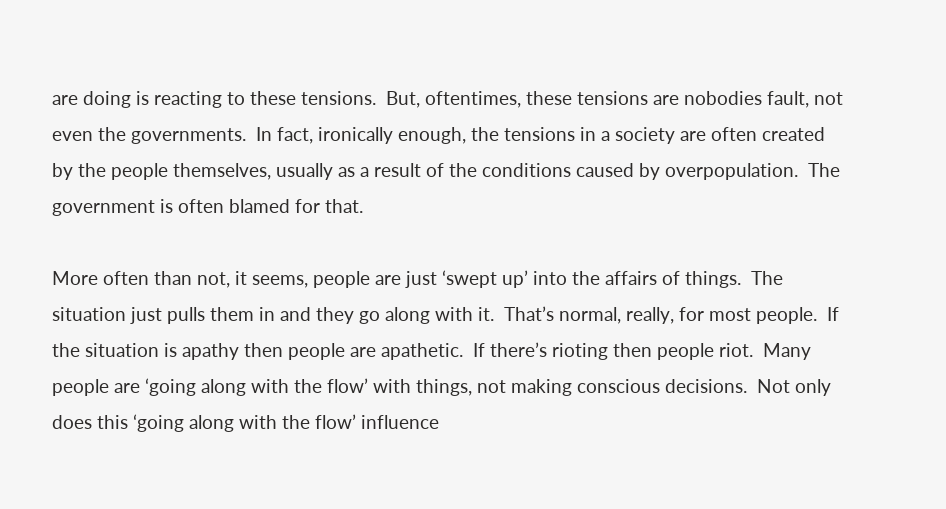are doing is reacting to these tensions.  But, oftentimes, these tensions are nobodies fault, not even the governments.  In fact, ironically enough, the tensions in a society are often created by the people themselves, usually as a result of the conditions caused by overpopulation.  The government is often blamed for that.

More often than not, it seems, people are just ‘swept up’ into the affairs of things.  The situation just pulls them in and they go along with it.  That’s normal, really, for most people.  If the situation is apathy then people are apathetic.  If there’s rioting then people riot.  Many people are ‘going along with the flow’ with things, not making conscious decisions.  Not only does this ‘going along with the flow’ influence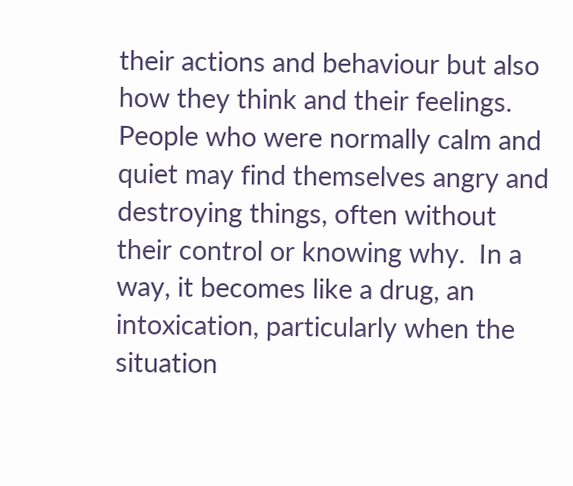their actions and behaviour but also how they think and their feelings.  People who were normally calm and quiet may find themselves angry and destroying things, often without their control or knowing why.  In a way, it becomes like a drug, an intoxication, particularly when the situation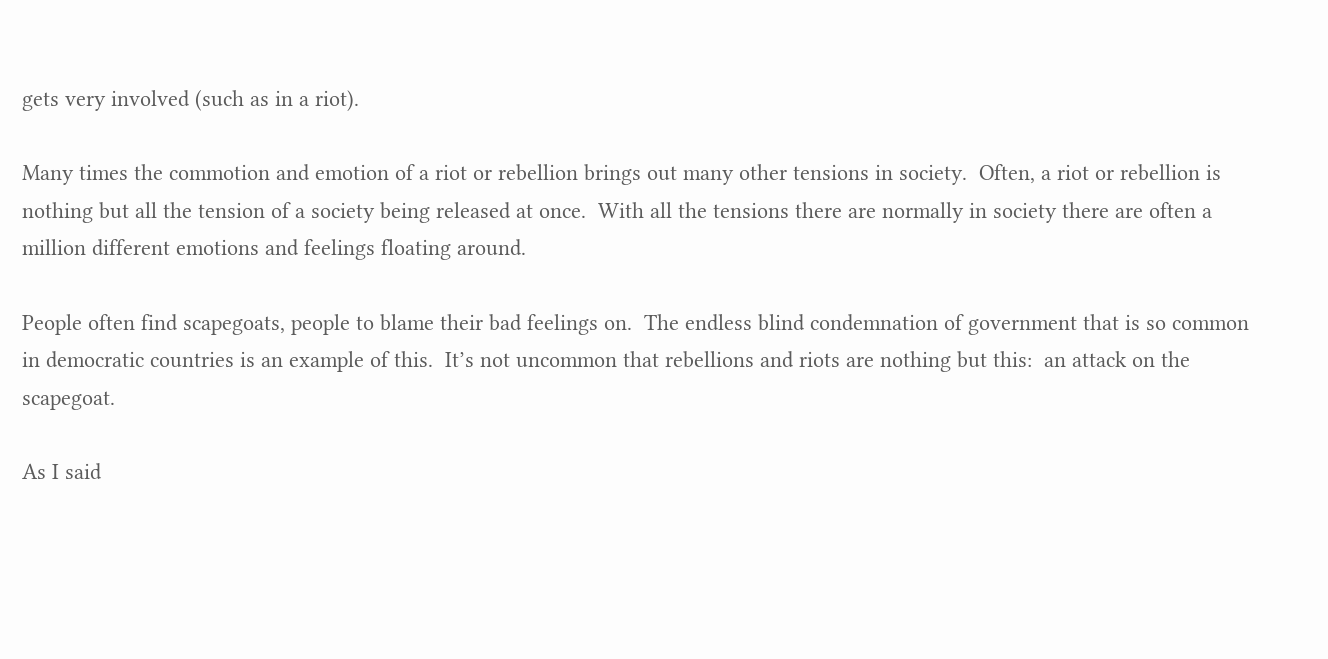gets very involved (such as in a riot).

Many times the commotion and emotion of a riot or rebellion brings out many other tensions in society.  Often, a riot or rebellion is nothing but all the tension of a society being released at once.  With all the tensions there are normally in society there are often a million different emotions and feelings floating around.

People often find scapegoats, people to blame their bad feelings on.  The endless blind condemnation of government that is so common in democratic countries is an example of this.  It’s not uncommon that rebellions and riots are nothing but this:  an attack on the scapegoat.

As I said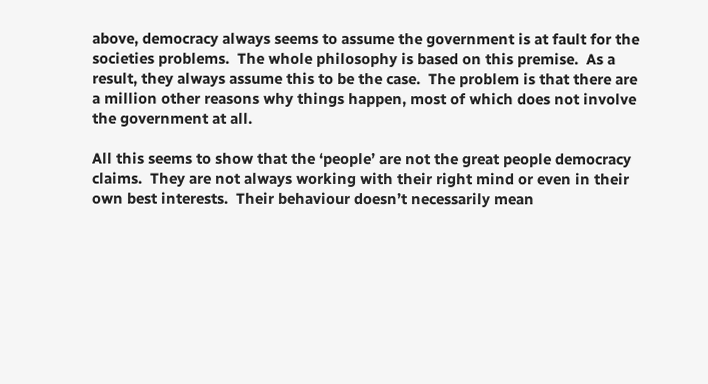above, democracy always seems to assume the government is at fault for the societies problems.  The whole philosophy is based on this premise.  As a result, they always assume this to be the case.  The problem is that there are a million other reasons why things happen, most of which does not involve the government at all.

All this seems to show that the ‘people’ are not the great people democracy claims.  They are not always working with their right mind or even in their own best interests.  Their behaviour doesn’t necessarily mean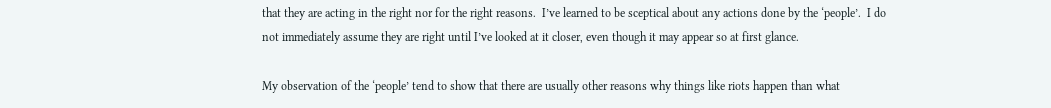that they are acting in the right nor for the right reasons.  I’ve learned to be sceptical about any actions done by the ‘people’.  I do not immediately assume they are right until I’ve looked at it closer, even though it may appear so at first glance.

My observation of the ‘people’ tend to show that there are usually other reasons why things like riots happen than what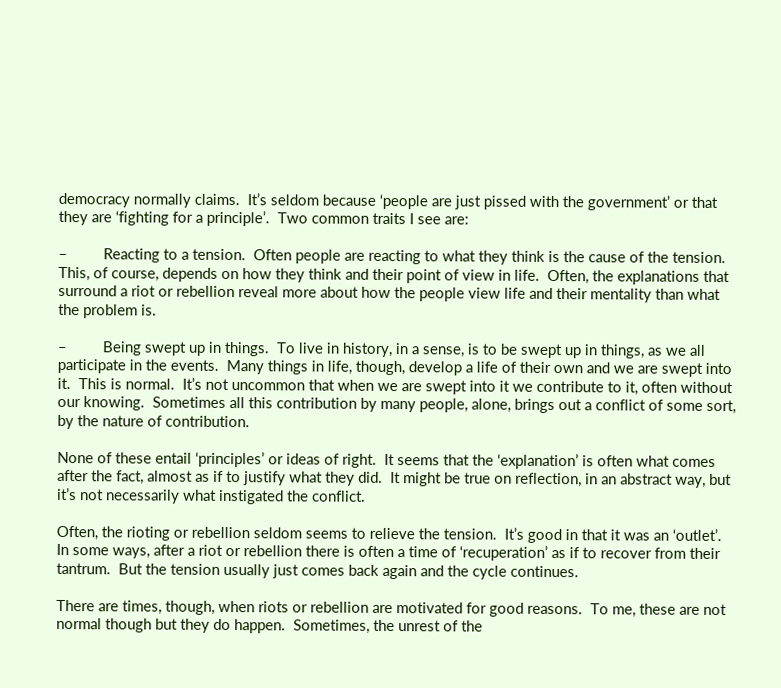democracy normally claims.  It’s seldom because ‘people are just pissed with the government’ or that they are ‘fighting for a principle’.  Two common traits I see are:

–         Reacting to a tension.  Often people are reacting to what they think is the cause of the tension.  This, of course, depends on how they think and their point of view in life.  Often, the explanations that surround a riot or rebellion reveal more about how the people view life and their mentality than what the problem is.

–         Being swept up in things.  To live in history, in a sense, is to be swept up in things, as we all participate in the events.  Many things in life, though, develop a life of their own and we are swept into it.  This is normal.  It’s not uncommon that when we are swept into it we contribute to it, often without our knowing.  Sometimes all this contribution by many people, alone, brings out a conflict of some sort, by the nature of contribution.

None of these entail ‘principles’ or ideas of right.  It seems that the ‘explanation’ is often what comes after the fact, almost as if to justify what they did.  It might be true on reflection, in an abstract way, but it’s not necessarily what instigated the conflict.

Often, the rioting or rebellion seldom seems to relieve the tension.  It’s good in that it was an ‘outlet’.  In some ways, after a riot or rebellion there is often a time of ‘recuperation’ as if to recover from their tantrum.  But the tension usually just comes back again and the cycle continues.

There are times, though, when riots or rebellion are motivated for good reasons.  To me, these are not normal though but they do happen.  Sometimes, the unrest of the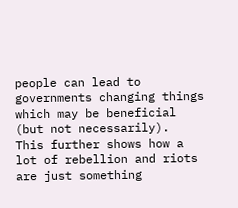people can lead to governments changing things which may be beneficial (but not necessarily).  This further shows how a lot of rebellion and riots are just something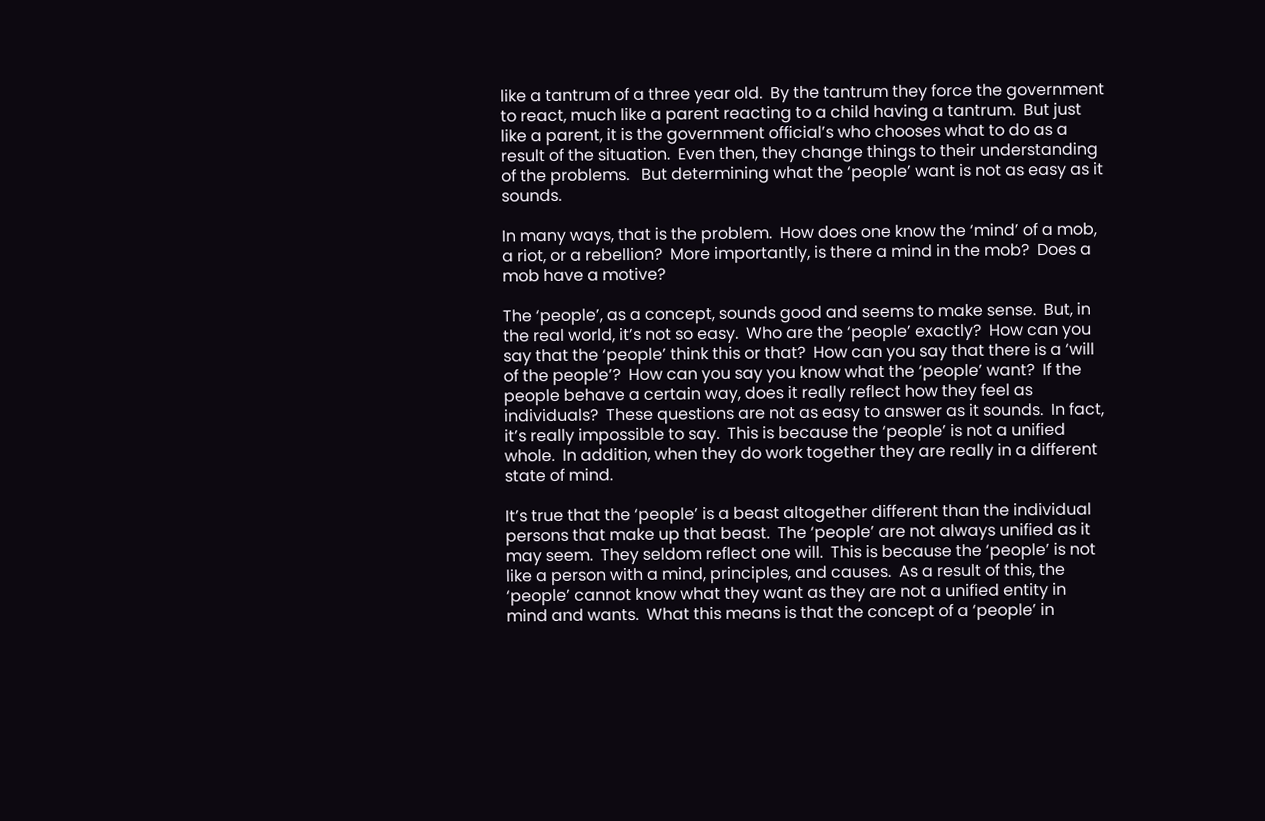like a tantrum of a three year old.  By the tantrum they force the government to react, much like a parent reacting to a child having a tantrum.  But just like a parent, it is the government official’s who chooses what to do as a result of the situation.  Even then, they change things to their understanding of the problems.   But determining what the ‘people’ want is not as easy as it sounds.

In many ways, that is the problem.  How does one know the ‘mind’ of a mob, a riot, or a rebellion?  More importantly, is there a mind in the mob?  Does a mob have a motive?

The ‘people’, as a concept, sounds good and seems to make sense.  But, in the real world, it’s not so easy.  Who are the ‘people’ exactly?  How can you say that the ‘people’ think this or that?  How can you say that there is a ‘will of the people’?  How can you say you know what the ‘people’ want?  If the people behave a certain way, does it really reflect how they feel as individuals?  These questions are not as easy to answer as it sounds.  In fact, it’s really impossible to say.  This is because the ‘people’ is not a unified whole.  In addition, when they do work together they are really in a different state of mind.

It’s true that the ‘people’ is a beast altogether different than the individual persons that make up that beast.  The ‘people’ are not always unified as it may seem.  They seldom reflect one will.  This is because the ‘people’ is not like a person with a mind, principles, and causes.  As a result of this, the ‘people’ cannot know what they want as they are not a unified entity in mind and wants.  What this means is that the concept of a ‘people’ in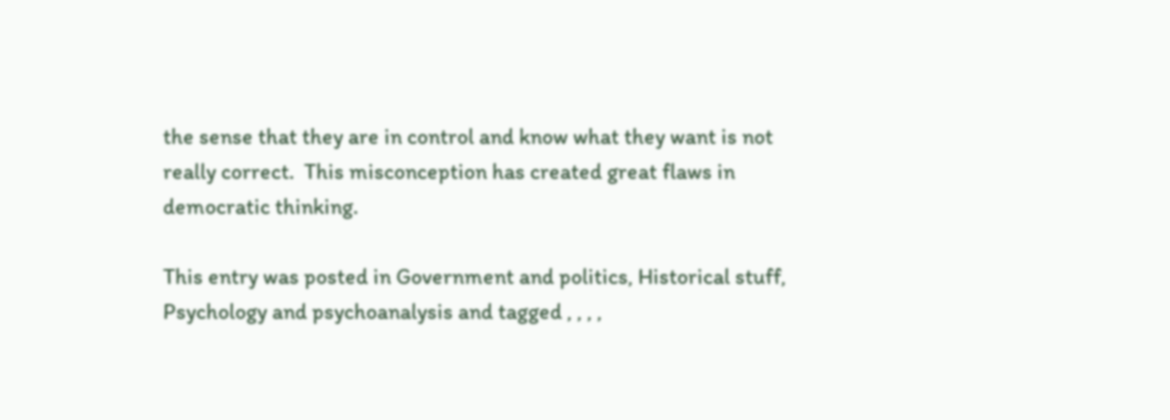the sense that they are in control and know what they want is not really correct.  This misconception has created great flaws in democratic thinking.

This entry was posted in Government and politics, Historical stuff, Psychology and psychoanalysis and tagged , , , ,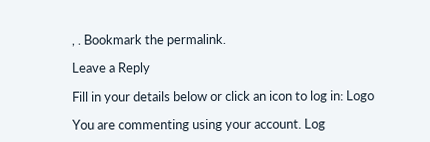, . Bookmark the permalink.

Leave a Reply

Fill in your details below or click an icon to log in: Logo

You are commenting using your account. Log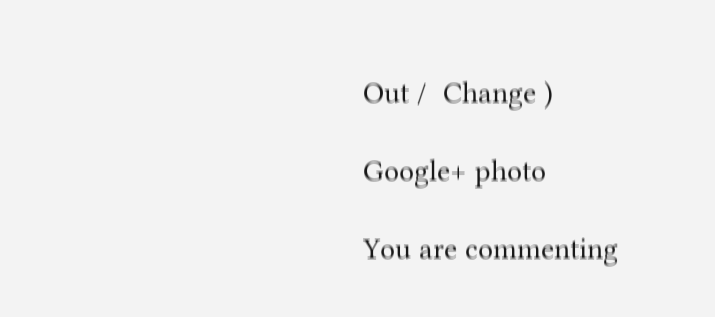Out /  Change )

Google+ photo

You are commenting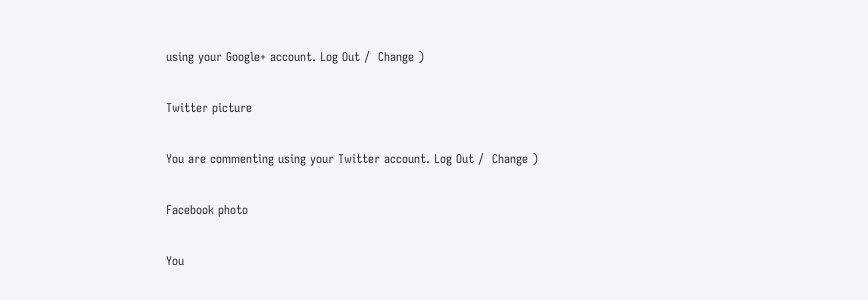using your Google+ account. Log Out /  Change )

Twitter picture

You are commenting using your Twitter account. Log Out /  Change )

Facebook photo

You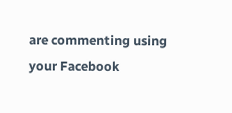are commenting using your Facebook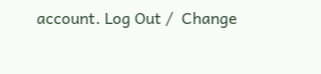account. Log Out /  Change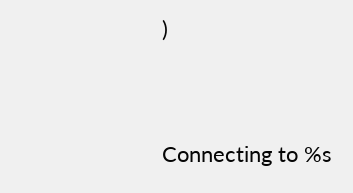)


Connecting to %s